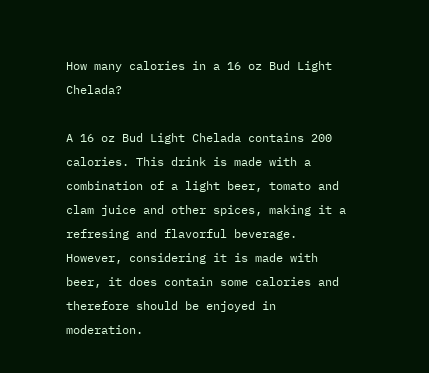How many calories in a 16 oz Bud Light Chelada?

A 16 oz Bud Light Chelada contains 200 calories. This drink is made with a combination of a light beer, tomato and clam juice and other spices, making it a refresing and flavorful beverage. However, considering it is made with beer, it does contain some calories and therefore should be enjoyed in moderation.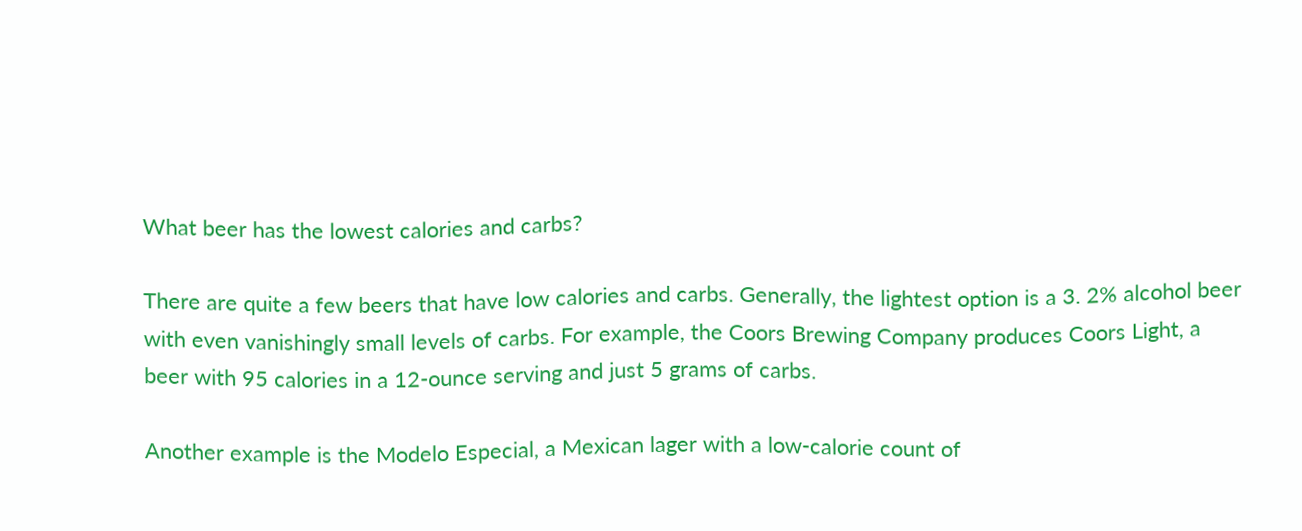What beer has the lowest calories and carbs?

There are quite a few beers that have low calories and carbs. Generally, the lightest option is a 3. 2% alcohol beer with even vanishingly small levels of carbs. For example, the Coors Brewing Company produces Coors Light, a beer with 95 calories in a 12-ounce serving and just 5 grams of carbs.

Another example is the Modelo Especial, a Mexican lager with a low-calorie count of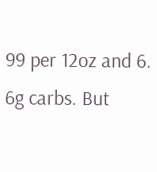99 per 12oz and 6. 6g carbs. But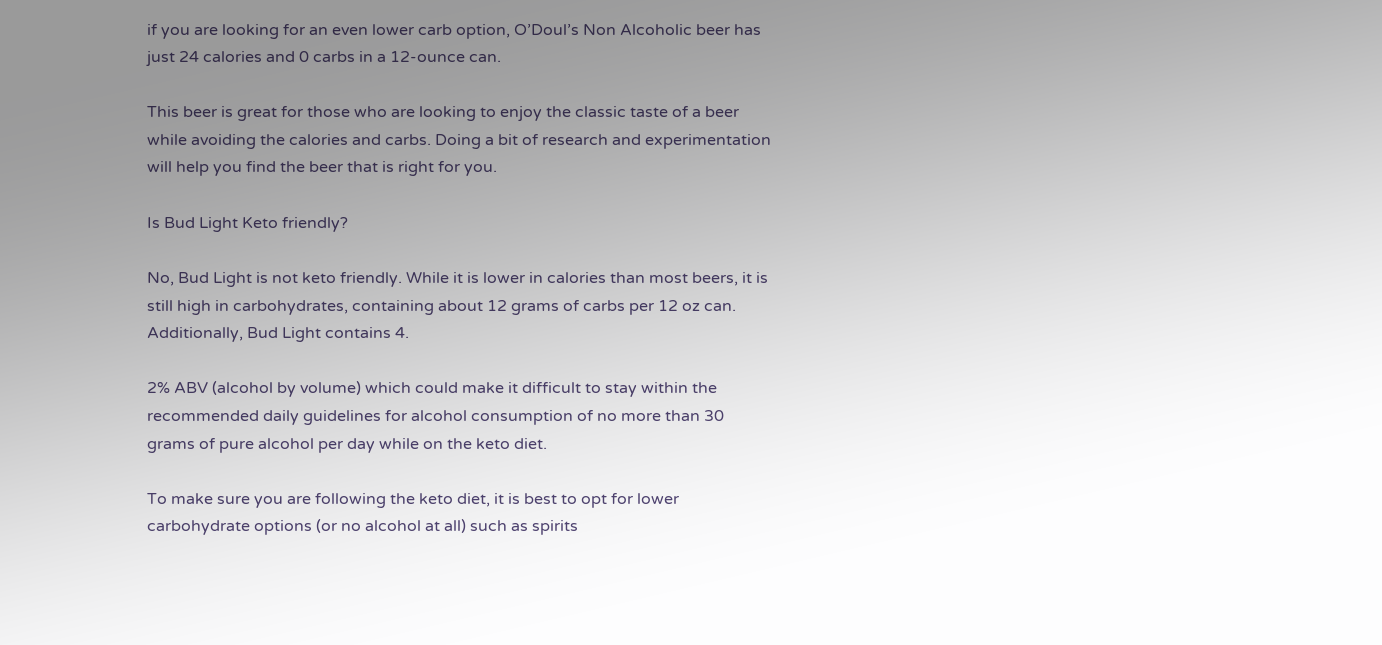if you are looking for an even lower carb option, O’Doul’s Non Alcoholic beer has just 24 calories and 0 carbs in a 12-ounce can.

This beer is great for those who are looking to enjoy the classic taste of a beer while avoiding the calories and carbs. Doing a bit of research and experimentation will help you find the beer that is right for you.

Is Bud Light Keto friendly?

No, Bud Light is not keto friendly. While it is lower in calories than most beers, it is still high in carbohydrates, containing about 12 grams of carbs per 12 oz can. Additionally, Bud Light contains 4.

2% ABV (alcohol by volume) which could make it difficult to stay within the recommended daily guidelines for alcohol consumption of no more than 30 grams of pure alcohol per day while on the keto diet.

To make sure you are following the keto diet, it is best to opt for lower carbohydrate options (or no alcohol at all) such as spirits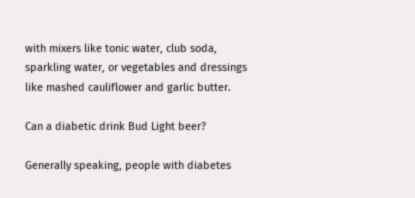with mixers like tonic water, club soda, sparkling water, or vegetables and dressings like mashed cauliflower and garlic butter.

Can a diabetic drink Bud Light beer?

Generally speaking, people with diabetes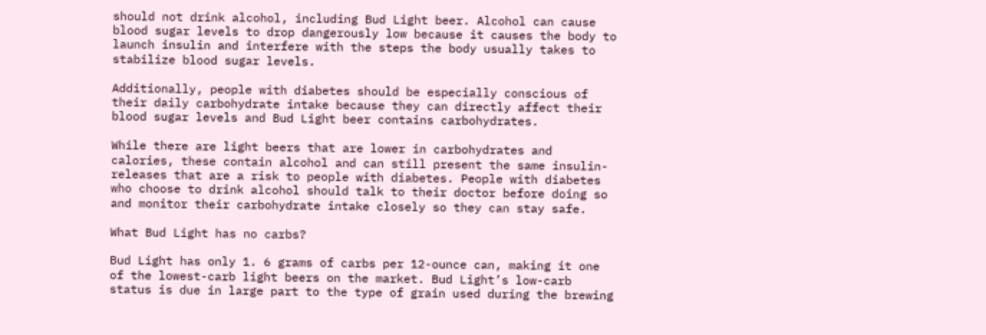should not drink alcohol, including Bud Light beer. Alcohol can cause blood sugar levels to drop dangerously low because it causes the body to launch insulin and interfere with the steps the body usually takes to stabilize blood sugar levels.

Additionally, people with diabetes should be especially conscious of their daily carbohydrate intake because they can directly affect their blood sugar levels and Bud Light beer contains carbohydrates.

While there are light beers that are lower in carbohydrates and calories, these contain alcohol and can still present the same insulin-releases that are a risk to people with diabetes. People with diabetes who choose to drink alcohol should talk to their doctor before doing so and monitor their carbohydrate intake closely so they can stay safe.

What Bud Light has no carbs?

Bud Light has only 1. 6 grams of carbs per 12-ounce can, making it one of the lowest-carb light beers on the market. Bud Light’s low-carb status is due in large part to the type of grain used during the brewing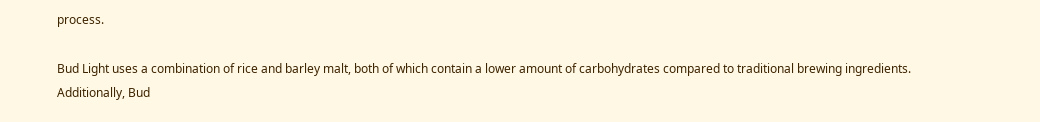process.

Bud Light uses a combination of rice and barley malt, both of which contain a lower amount of carbohydrates compared to traditional brewing ingredients. Additionally, Bud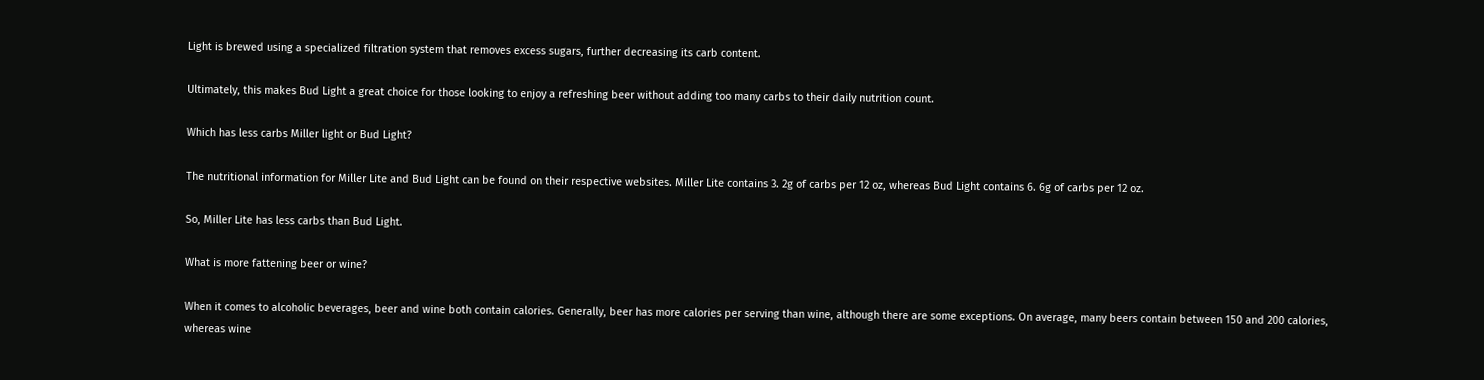Light is brewed using a specialized filtration system that removes excess sugars, further decreasing its carb content.

Ultimately, this makes Bud Light a great choice for those looking to enjoy a refreshing beer without adding too many carbs to their daily nutrition count.

Which has less carbs Miller light or Bud Light?

The nutritional information for Miller Lite and Bud Light can be found on their respective websites. Miller Lite contains 3. 2g of carbs per 12 oz, whereas Bud Light contains 6. 6g of carbs per 12 oz.

So, Miller Lite has less carbs than Bud Light.

What is more fattening beer or wine?

When it comes to alcoholic beverages, beer and wine both contain calories. Generally, beer has more calories per serving than wine, although there are some exceptions. On average, many beers contain between 150 and 200 calories, whereas wine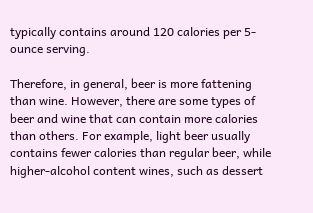typically contains around 120 calories per 5-ounce serving.

Therefore, in general, beer is more fattening than wine. However, there are some types of beer and wine that can contain more calories than others. For example, light beer usually contains fewer calories than regular beer, while higher-alcohol content wines, such as dessert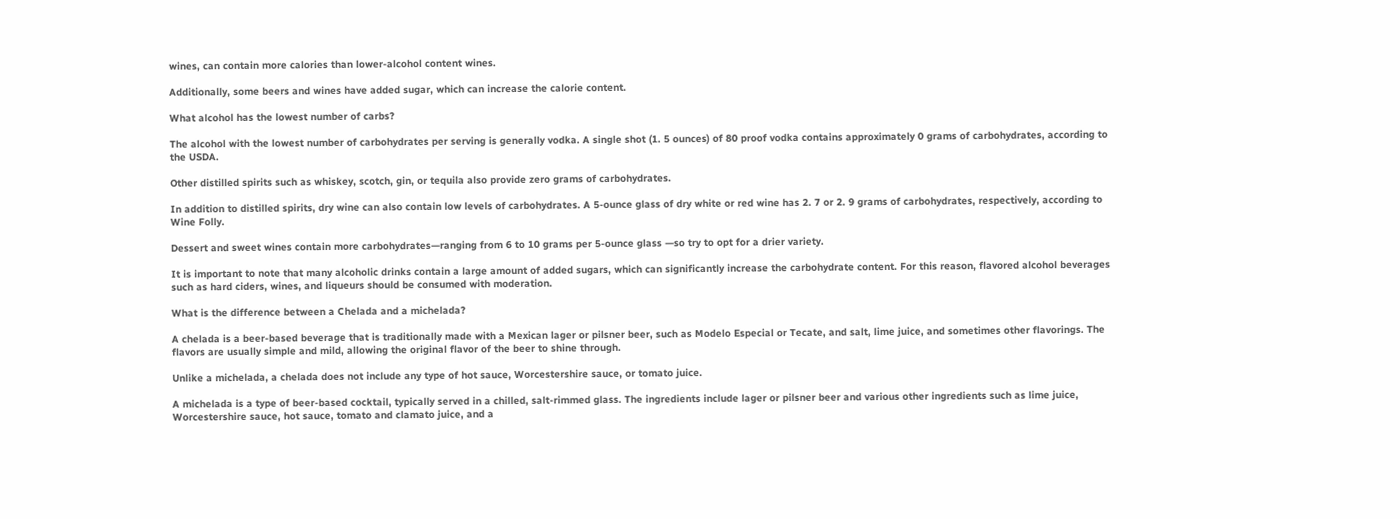wines, can contain more calories than lower-alcohol content wines.

Additionally, some beers and wines have added sugar, which can increase the calorie content.

What alcohol has the lowest number of carbs?

The alcohol with the lowest number of carbohydrates per serving is generally vodka. A single shot (1. 5 ounces) of 80 proof vodka contains approximately 0 grams of carbohydrates, according to the USDA.

Other distilled spirits such as whiskey, scotch, gin, or tequila also provide zero grams of carbohydrates.

In addition to distilled spirits, dry wine can also contain low levels of carbohydrates. A 5-ounce glass of dry white or red wine has 2. 7 or 2. 9 grams of carbohydrates, respectively, according to Wine Folly.

Dessert and sweet wines contain more carbohydrates—ranging from 6 to 10 grams per 5-ounce glass —so try to opt for a drier variety.

It is important to note that many alcoholic drinks contain a large amount of added sugars, which can significantly increase the carbohydrate content. For this reason, flavored alcohol beverages such as hard ciders, wines, and liqueurs should be consumed with moderation.

What is the difference between a Chelada and a michelada?

A chelada is a beer-based beverage that is traditionally made with a Mexican lager or pilsner beer, such as Modelo Especial or Tecate, and salt, lime juice, and sometimes other flavorings. The flavors are usually simple and mild, allowing the original flavor of the beer to shine through.

Unlike a michelada, a chelada does not include any type of hot sauce, Worcestershire sauce, or tomato juice.

A michelada is a type of beer-based cocktail, typically served in a chilled, salt-rimmed glass. The ingredients include lager or pilsner beer and various other ingredients such as lime juice, Worcestershire sauce, hot sauce, tomato and clamato juice, and a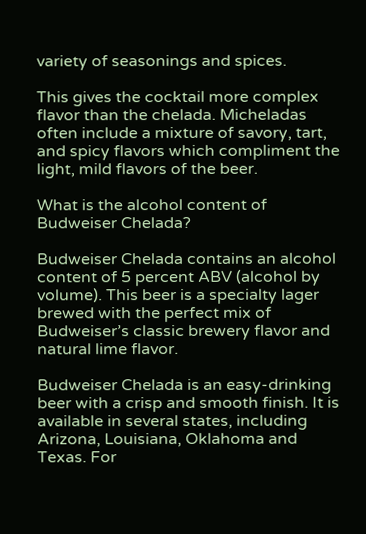variety of seasonings and spices.

This gives the cocktail more complex flavor than the chelada. Micheladas often include a mixture of savory, tart, and spicy flavors which compliment the light, mild flavors of the beer.

What is the alcohol content of Budweiser Chelada?

Budweiser Chelada contains an alcohol content of 5 percent ABV (alcohol by volume). This beer is a specialty lager brewed with the perfect mix of Budweiser’s classic brewery flavor and natural lime flavor.

Budweiser Chelada is an easy-drinking beer with a crisp and smooth finish. It is available in several states, including Arizona, Louisiana, Oklahoma and Texas. For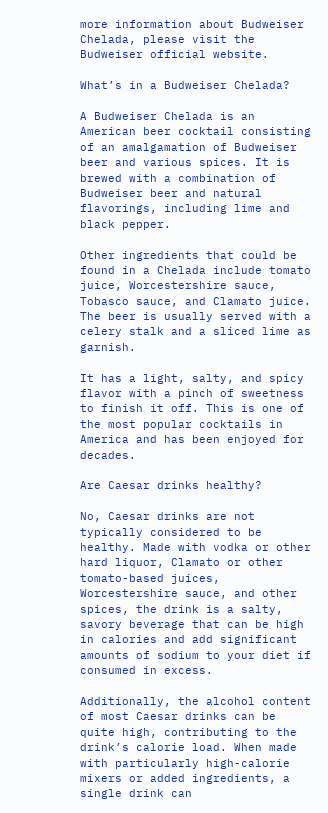more information about Budweiser Chelada, please visit the Budweiser official website.

What’s in a Budweiser Chelada?

A Budweiser Chelada is an American beer cocktail consisting of an amalgamation of Budweiser beer and various spices. It is brewed with a combination of Budweiser beer and natural flavorings, including lime and black pepper.

Other ingredients that could be found in a Chelada include tomato juice, Worcestershire sauce, Tobasco sauce, and Clamato juice. The beer is usually served with a celery stalk and a sliced lime as garnish.

It has a light, salty, and spicy flavor with a pinch of sweetness to finish it off. This is one of the most popular cocktails in America and has been enjoyed for decades.

Are Caesar drinks healthy?

No, Caesar drinks are not typically considered to be healthy. Made with vodka or other hard liquor, Clamato or other tomato-based juices, Worcestershire sauce, and other spices, the drink is a salty, savory beverage that can be high in calories and add significant amounts of sodium to your diet if consumed in excess.

Additionally, the alcohol content of most Caesar drinks can be quite high, contributing to the drink’s calorie load. When made with particularly high-calorie mixers or added ingredients, a single drink can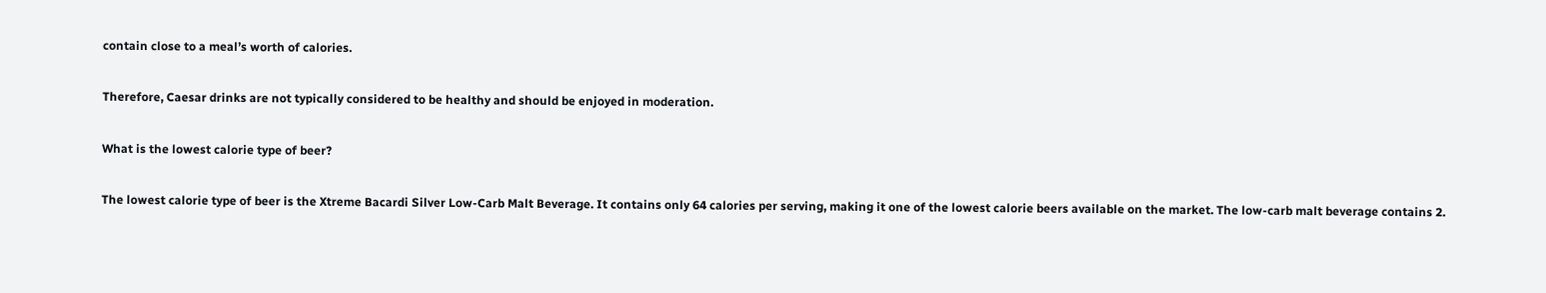contain close to a meal’s worth of calories.

Therefore, Caesar drinks are not typically considered to be healthy and should be enjoyed in moderation.

What is the lowest calorie type of beer?

The lowest calorie type of beer is the Xtreme Bacardi Silver Low-Carb Malt Beverage. It contains only 64 calories per serving, making it one of the lowest calorie beers available on the market. The low-carb malt beverage contains 2.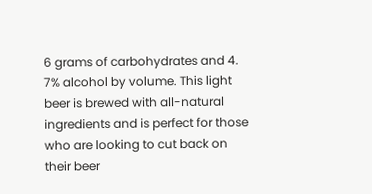6 grams of carbohydrates and 4. 7% alcohol by volume. This light beer is brewed with all-natural ingredients and is perfect for those who are looking to cut back on their beer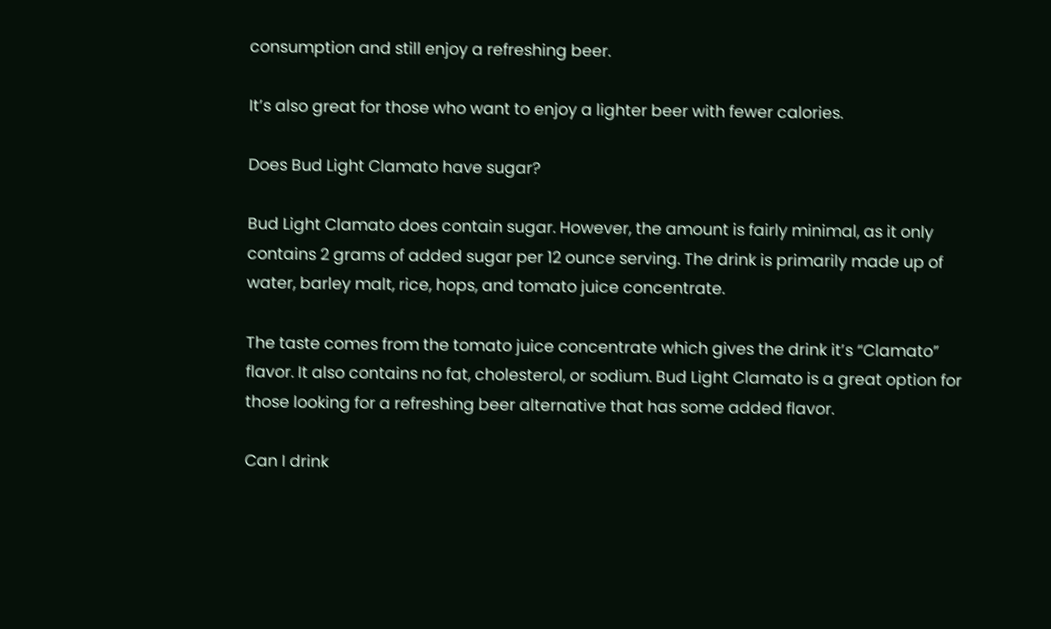consumption and still enjoy a refreshing beer.

It’s also great for those who want to enjoy a lighter beer with fewer calories.

Does Bud Light Clamato have sugar?

Bud Light Clamato does contain sugar. However, the amount is fairly minimal, as it only contains 2 grams of added sugar per 12 ounce serving. The drink is primarily made up of water, barley malt, rice, hops, and tomato juice concentrate.

The taste comes from the tomato juice concentrate which gives the drink it’s “Clamato” flavor. It also contains no fat, cholesterol, or sodium. Bud Light Clamato is a great option for those looking for a refreshing beer alternative that has some added flavor.

Can I drink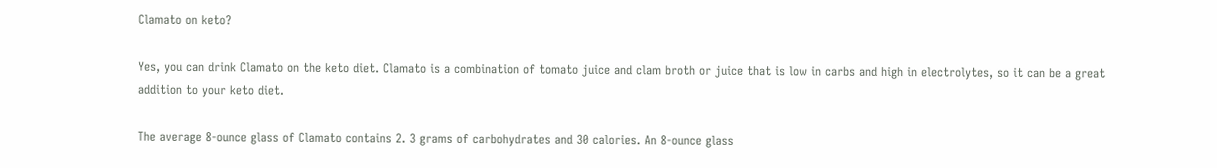Clamato on keto?

Yes, you can drink Clamato on the keto diet. Clamato is a combination of tomato juice and clam broth or juice that is low in carbs and high in electrolytes, so it can be a great addition to your keto diet.

The average 8-ounce glass of Clamato contains 2. 3 grams of carbohydrates and 30 calories. An 8-ounce glass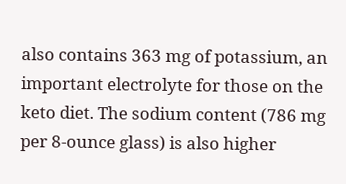also contains 363 mg of potassium, an important electrolyte for those on the keto diet. The sodium content (786 mg per 8-ounce glass) is also higher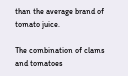than the average brand of tomato juice.

The combination of clams and tomatoes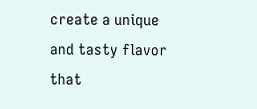create a unique and tasty flavor that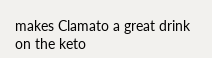makes Clamato a great drink on the keto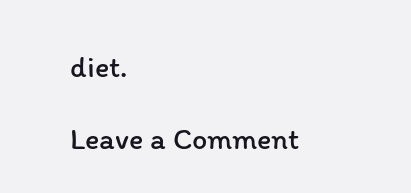diet.

Leave a Comment